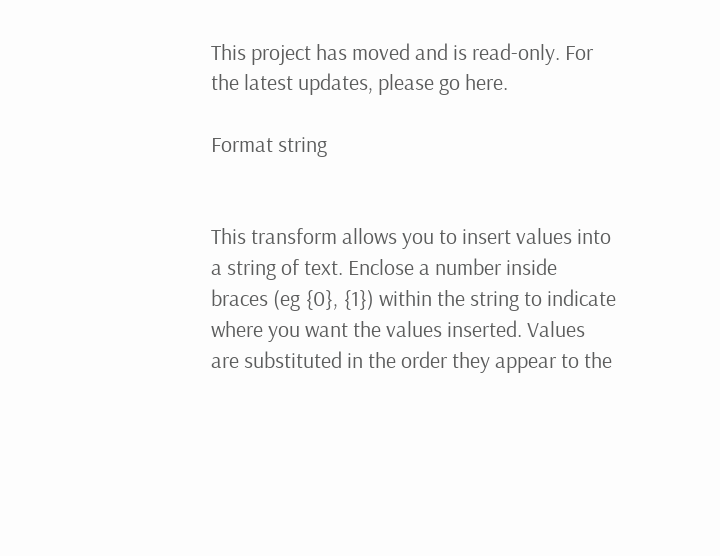This project has moved and is read-only. For the latest updates, please go here.

Format string


This transform allows you to insert values into a string of text. Enclose a number inside braces (eg {0}, {1}) within the string to indicate where you want the values inserted. Values are substituted in the order they appear to the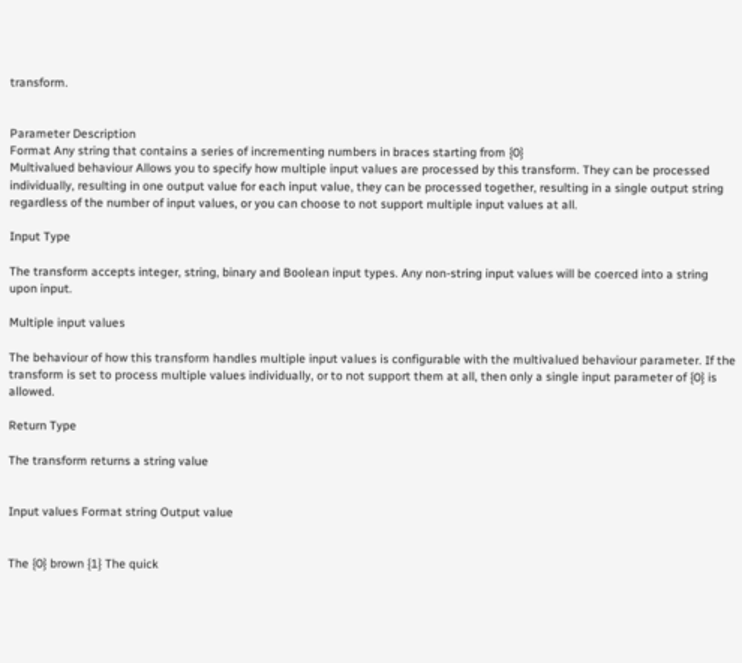transform.


Parameter Description
Format Any string that contains a series of incrementing numbers in braces starting from {0}
Multivalued behaviour Allows you to specify how multiple input values are processed by this transform. They can be processed individually, resulting in one output value for each input value, they can be processed together, resulting in a single output string regardless of the number of input values, or you can choose to not support multiple input values at all.

Input Type

The transform accepts integer, string, binary and Boolean input types. Any non-string input values will be coerced into a string upon input.

Multiple input values

The behaviour of how this transform handles multiple input values is configurable with the multivalued behaviour parameter. If the transform is set to process multiple values individually, or to not support them at all, then only a single input parameter of {0} is allowed.

Return Type

The transform returns a string value


Input values Format string Output value


The {0} brown {1} The quick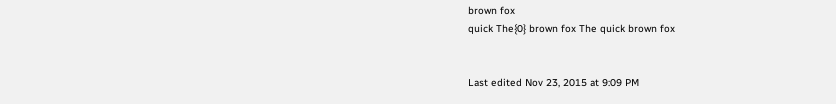brown fox
quick The{0} brown fox The quick brown fox


Last edited Nov 23, 2015 at 9:09 PM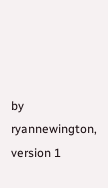by ryannewington, version 1